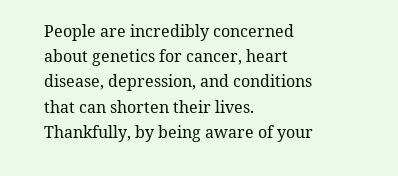People are incredibly concerned about genetics for cancer, heart disease, depression, and conditions that can shorten their lives.  Thankfully, by being aware of your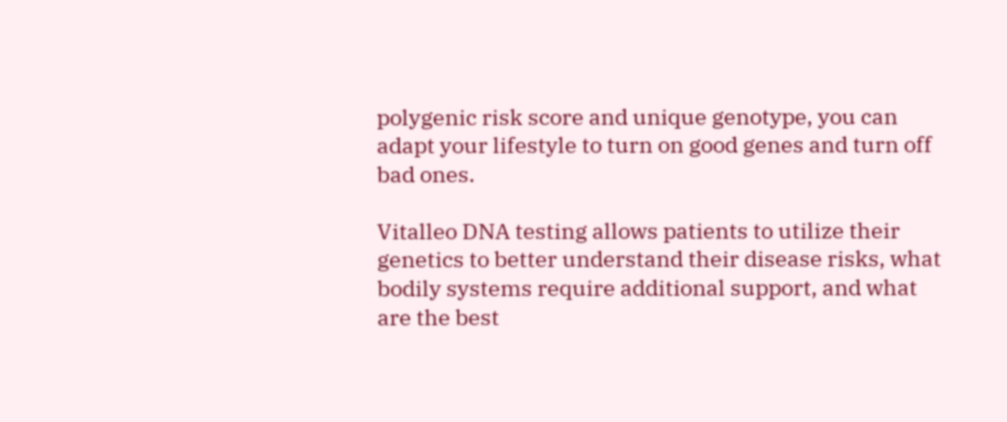polygenic risk score and unique genotype, you can adapt your lifestyle to turn on good genes and turn off bad ones.

Vitalleo DNA testing allows patients to utilize their genetics to better understand their disease risks, what bodily systems require additional support, and what are the best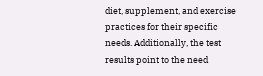diet, supplement, and exercise practices for their specific needs. Additionally, the test results point to the need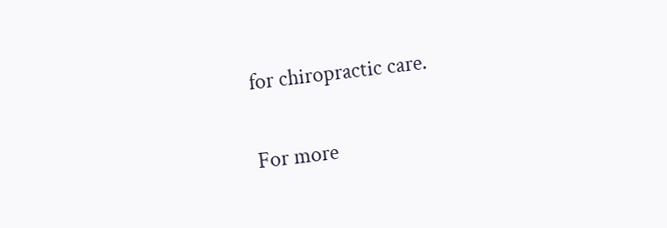for chiropractic care.

For more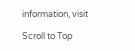information, visit

Scroll to Top